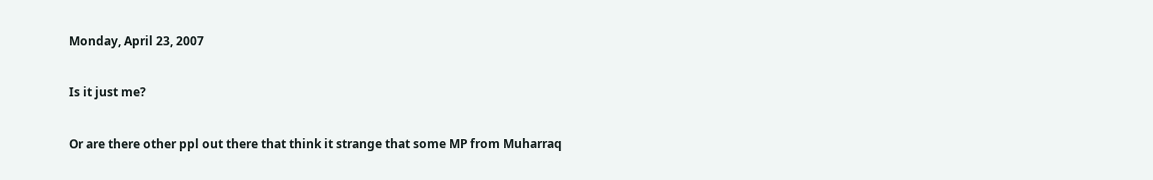Monday, April 23, 2007

Is it just me?

Or are there other ppl out there that think it strange that some MP from Muharraq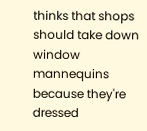thinks that shops should take down window mannequins because they're dressed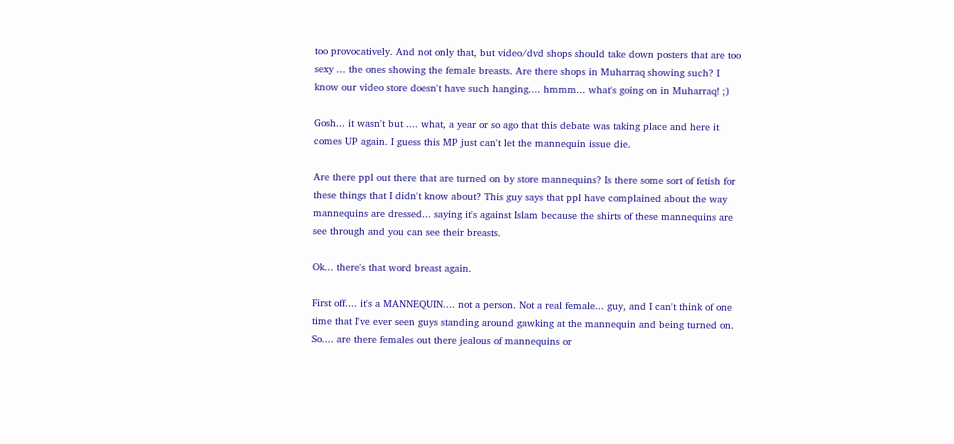too provocatively. And not only that, but video/dvd shops should take down posters that are too sexy ... the ones showing the female breasts. Are there shops in Muharraq showing such? I know our video store doesn't have such hanging.... hmmm... what's going on in Muharraq! ;)

Gosh... it wasn't but .... what, a year or so ago that this debate was taking place and here it comes UP again. I guess this MP just can't let the mannequin issue die.

Are there ppl out there that are turned on by store mannequins? Is there some sort of fetish for these things that I didn't know about? This guy says that ppl have complained about the way mannequins are dressed... saying it's against Islam because the shirts of these mannequins are see through and you can see their breasts.

Ok... there's that word breast again.

First off.... it's a MANNEQUIN.... not a person. Not a real female... guy, and I can't think of one time that I've ever seen guys standing around gawking at the mannequin and being turned on. So.... are there females out there jealous of mannequins or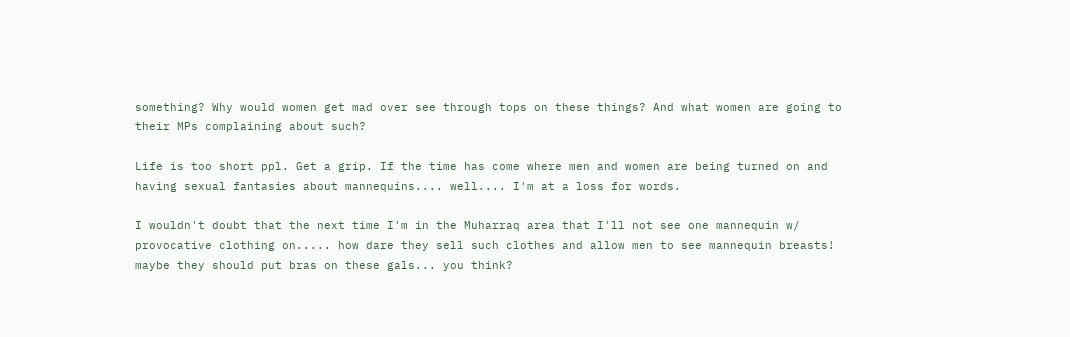something? Why would women get mad over see through tops on these things? And what women are going to their MPs complaining about such?

Life is too short ppl. Get a grip. If the time has come where men and women are being turned on and having sexual fantasies about mannequins.... well.... I'm at a loss for words.

I wouldn't doubt that the next time I'm in the Muharraq area that I'll not see one mannequin w/ provocative clothing on..... how dare they sell such clothes and allow men to see mannequin breasts! maybe they should put bras on these gals... you think?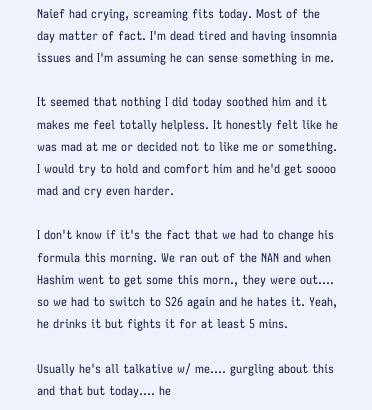Naief had crying, screaming fits today. Most of the day matter of fact. I'm dead tired and having insomnia issues and I'm assuming he can sense something in me.

It seemed that nothing I did today soothed him and it makes me feel totally helpless. It honestly felt like he was mad at me or decided not to like me or something. I would try to hold and comfort him and he'd get soooo mad and cry even harder.

I don't know if it's the fact that we had to change his formula this morning. We ran out of the NAN and when Hashim went to get some this morn., they were out.... so we had to switch to S26 again and he hates it. Yeah, he drinks it but fights it for at least 5 mins.

Usually he's all talkative w/ me.... gurgling about this and that but today.... he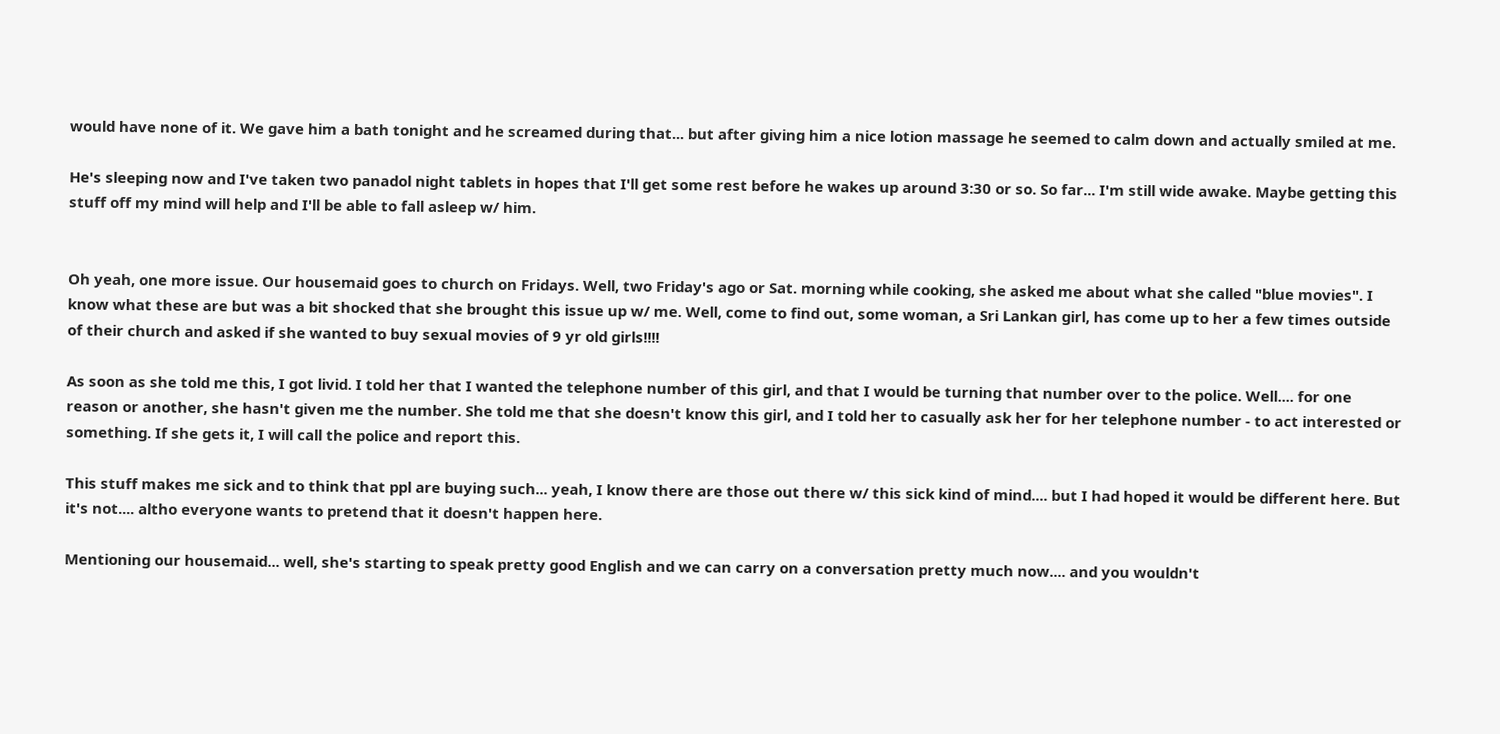would have none of it. We gave him a bath tonight and he screamed during that... but after giving him a nice lotion massage he seemed to calm down and actually smiled at me.

He's sleeping now and I've taken two panadol night tablets in hopes that I'll get some rest before he wakes up around 3:30 or so. So far... I'm still wide awake. Maybe getting this stuff off my mind will help and I'll be able to fall asleep w/ him.


Oh yeah, one more issue. Our housemaid goes to church on Fridays. Well, two Friday's ago or Sat. morning while cooking, she asked me about what she called "blue movies". I know what these are but was a bit shocked that she brought this issue up w/ me. Well, come to find out, some woman, a Sri Lankan girl, has come up to her a few times outside of their church and asked if she wanted to buy sexual movies of 9 yr old girls!!!!

As soon as she told me this, I got livid. I told her that I wanted the telephone number of this girl, and that I would be turning that number over to the police. Well.... for one reason or another, she hasn't given me the number. She told me that she doesn't know this girl, and I told her to casually ask her for her telephone number - to act interested or something. If she gets it, I will call the police and report this.

This stuff makes me sick and to think that ppl are buying such... yeah, I know there are those out there w/ this sick kind of mind.... but I had hoped it would be different here. But it's not.... altho everyone wants to pretend that it doesn't happen here.

Mentioning our housemaid... well, she's starting to speak pretty good English and we can carry on a conversation pretty much now.... and you wouldn't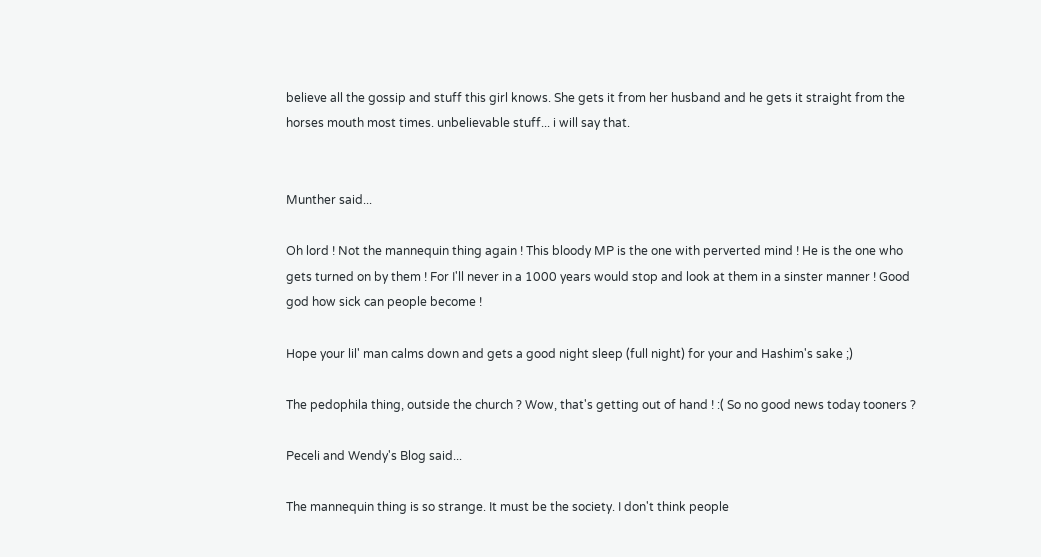believe all the gossip and stuff this girl knows. She gets it from her husband and he gets it straight from the horses mouth most times. unbelievable stuff... i will say that.


Munther said...

Oh lord ! Not the mannequin thing again ! This bloody MP is the one with perverted mind ! He is the one who gets turned on by them ! For I'll never in a 1000 years would stop and look at them in a sinster manner ! Good god how sick can people become !

Hope your lil' man calms down and gets a good night sleep (full night) for your and Hashim's sake ;)

The pedophila thing, outside the church ? Wow, that's getting out of hand ! :( So no good news today tooners ?

Peceli and Wendy's Blog said...

The mannequin thing is so strange. It must be the society. I don't think people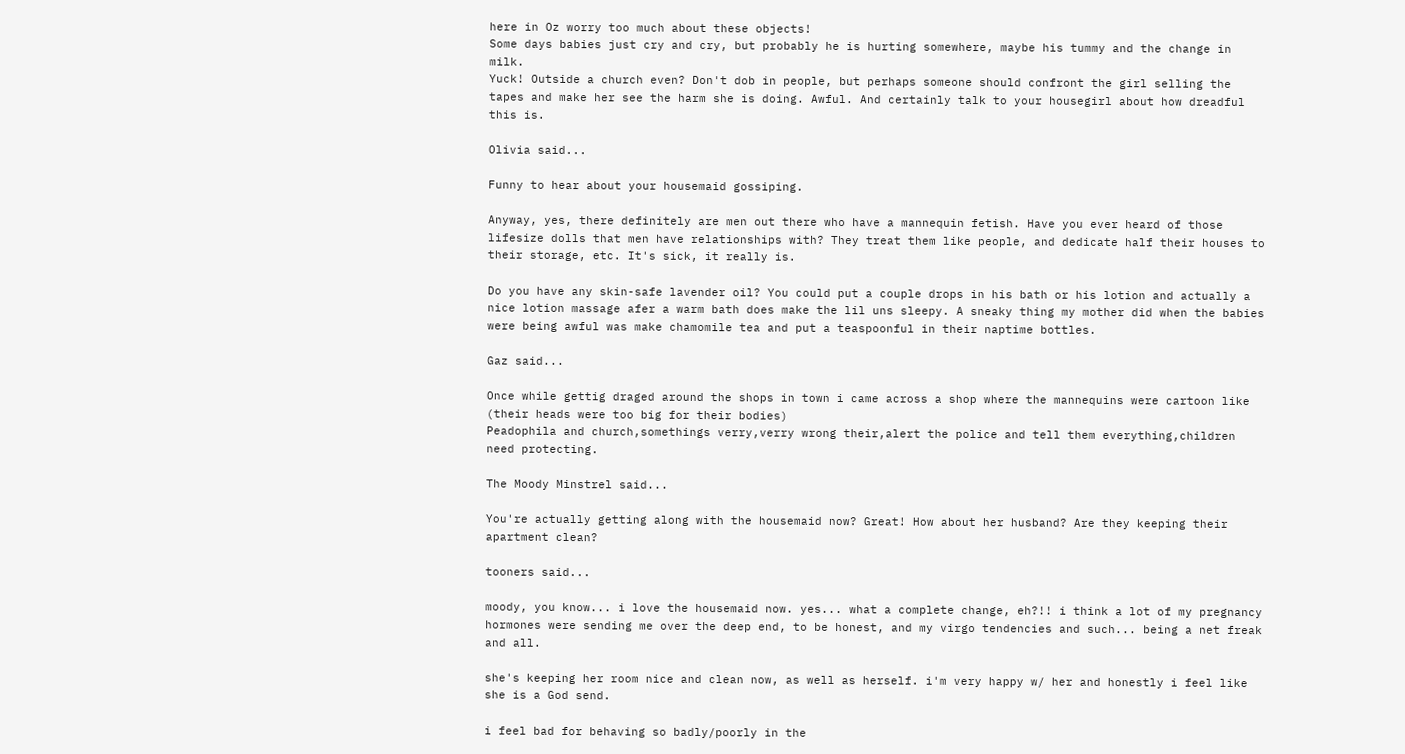here in Oz worry too much about these objects!
Some days babies just cry and cry, but probably he is hurting somewhere, maybe his tummy and the change in milk.
Yuck! Outside a church even? Don't dob in people, but perhaps someone should confront the girl selling the tapes and make her see the harm she is doing. Awful. And certainly talk to your housegirl about how dreadful this is.

Olivia said...

Funny to hear about your housemaid gossiping.

Anyway, yes, there definitely are men out there who have a mannequin fetish. Have you ever heard of those lifesize dolls that men have relationships with? They treat them like people, and dedicate half their houses to their storage, etc. It's sick, it really is.

Do you have any skin-safe lavender oil? You could put a couple drops in his bath or his lotion and actually a nice lotion massage afer a warm bath does make the lil uns sleepy. A sneaky thing my mother did when the babies were being awful was make chamomile tea and put a teaspoonful in their naptime bottles.

Gaz said...

Once while gettig draged around the shops in town i came across a shop where the mannequins were cartoon like (their heads were too big for their bodies)
Peadophila and church,somethings verry,verry wrong their,alert the police and tell them everything,children need protecting.

The Moody Minstrel said...

You're actually getting along with the housemaid now? Great! How about her husband? Are they keeping their apartment clean?

tooners said...

moody, you know... i love the housemaid now. yes... what a complete change, eh?!! i think a lot of my pregnancy hormones were sending me over the deep end, to be honest, and my virgo tendencies and such... being a net freak and all.

she's keeping her room nice and clean now, as well as herself. i'm very happy w/ her and honestly i feel like she is a God send.

i feel bad for behaving so badly/poorly in the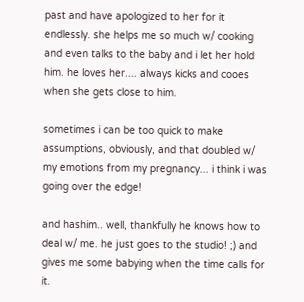past and have apologized to her for it endlessly. she helps me so much w/ cooking and even talks to the baby and i let her hold him. he loves her.... always kicks and cooes when she gets close to him.

sometimes i can be too quick to make assumptions, obviously, and that doubled w/ my emotions from my pregnancy... i think i was going over the edge!

and hashim.. well, thankfully he knows how to deal w/ me. he just goes to the studio! ;) and gives me some babying when the time calls for it.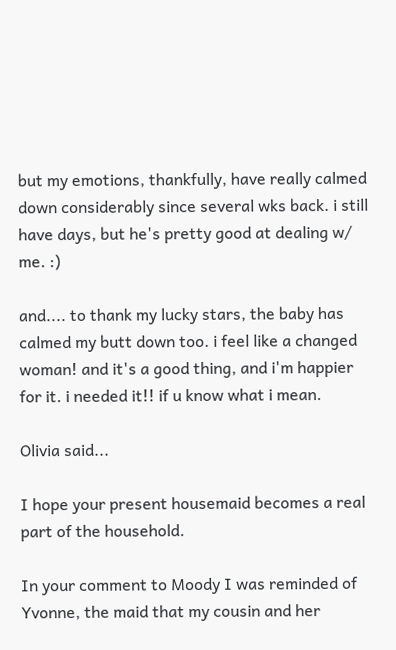but my emotions, thankfully, have really calmed down considerably since several wks back. i still have days, but he's pretty good at dealing w/ me. :)

and.... to thank my lucky stars, the baby has calmed my butt down too. i feel like a changed woman! and it's a good thing, and i'm happier for it. i needed it!! if u know what i mean.

Olivia said...

I hope your present housemaid becomes a real part of the household.

In your comment to Moody I was reminded of Yvonne, the maid that my cousin and her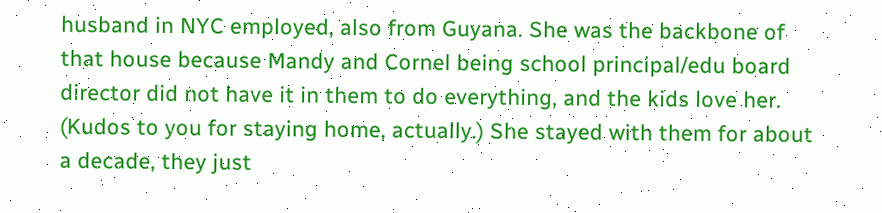husband in NYC employed, also from Guyana. She was the backbone of that house because Mandy and Cornel being school principal/edu board director did not have it in them to do everything, and the kids love her. (Kudos to you for staying home, actually.) She stayed with them for about a decade, they just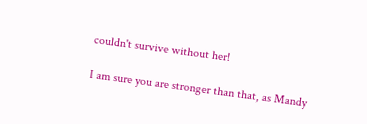couldn't survive without her!

I am sure you are stronger than that, as Mandy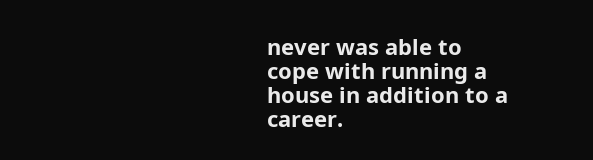never was able to cope with running a house in addition to a career.